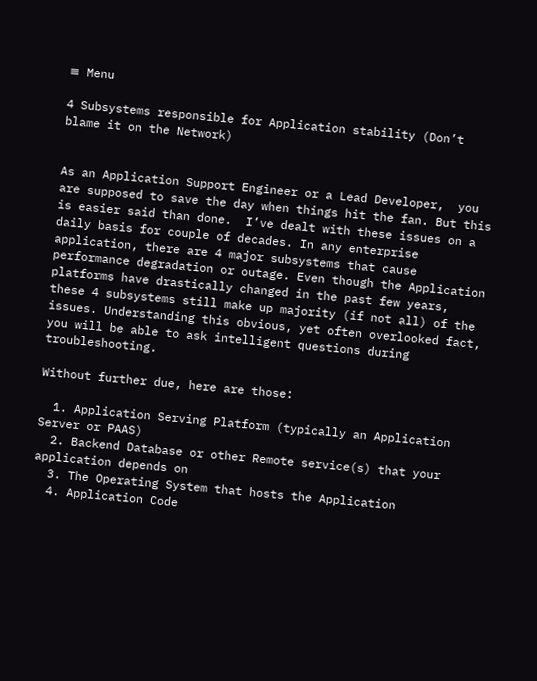≡ Menu

4 Subsystems responsible for Application stability (Don’t blame it on the Network)


As an Application Support Engineer or a Lead Developer,  you are supposed to save the day when things hit the fan. But this is easier said than done.  I’ve dealt with these issues on a daily basis for couple of decades. In any enterprise application, there are 4 major subsystems that cause performance degradation or outage. Even though the Application platforms have drastically changed in the past few years, these 4 subsystems still make up majority (if not all) of the issues. Understanding this obvious, yet often overlooked fact, you will be able to ask intelligent questions during troubleshooting.

Without further due, here are those:

  1. Application Serving Platform (typically an Application Server or PAAS)
  2. Backend Database or other Remote service(s) that your application depends on
  3. The Operating System that hosts the Application
  4. Application Code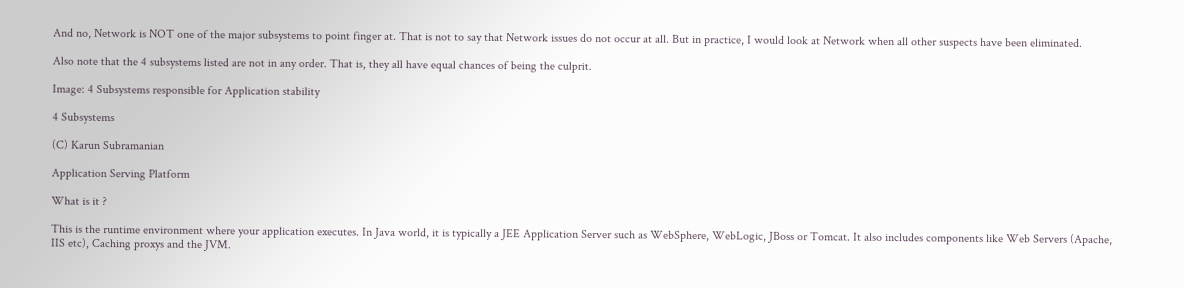And no, Network is NOT one of the major subsystems to point finger at. That is not to say that Network issues do not occur at all. But in practice, I would look at Network when all other suspects have been eliminated.

Also note that the 4 subsystems listed are not in any order. That is, they all have equal chances of being the culprit.

Image: 4 Subsystems responsible for Application stability

4 Subsystems

(C) Karun Subramanian

Application Serving Platform

What is it ?

This is the runtime environment where your application executes. In Java world, it is typically a JEE Application Server such as WebSphere, WebLogic, JBoss or Tomcat. It also includes components like Web Servers (Apache, IIS etc), Caching proxys and the JVM.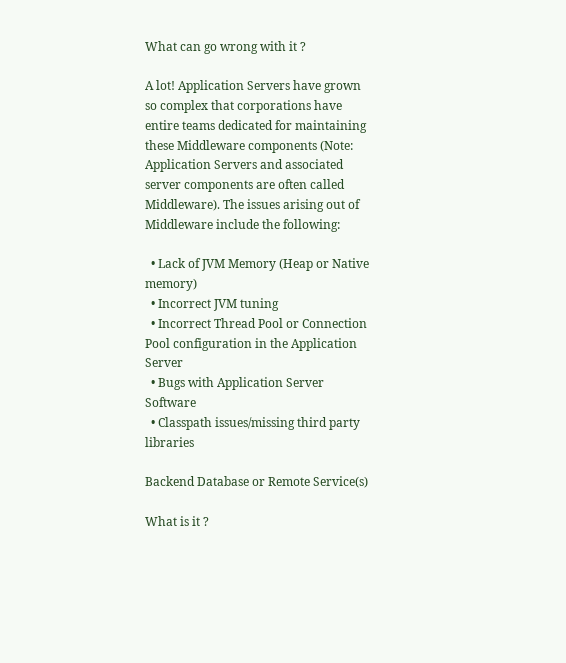What can go wrong with it ?

A lot! Application Servers have grown so complex that corporations have entire teams dedicated for maintaining these Middleware components (Note: Application Servers and associated server components are often called Middleware). The issues arising out of Middleware include the following:

  • Lack of JVM Memory (Heap or Native memory)
  • Incorrect JVM tuning
  • Incorrect Thread Pool or Connection Pool configuration in the Application Server
  • Bugs with Application Server Software
  • Classpath issues/missing third party libraries

Backend Database or Remote Service(s)

What is it ?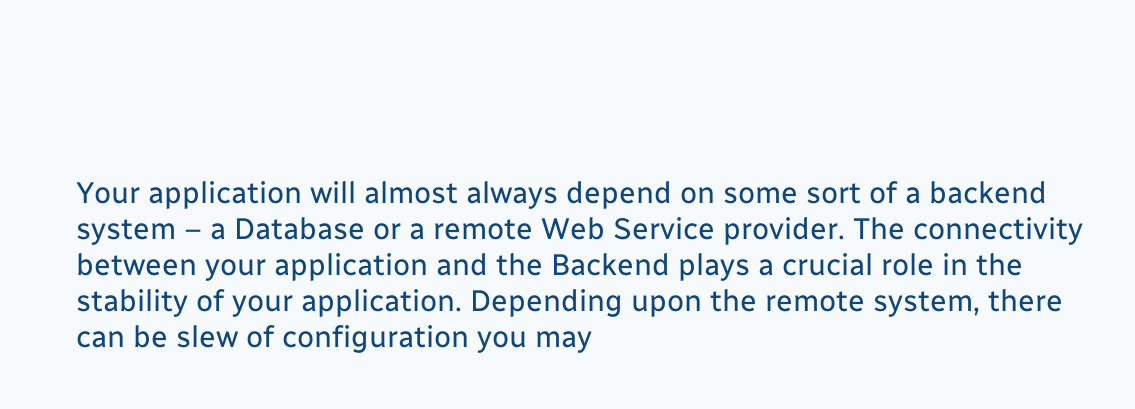Your application will almost always depend on some sort of a backend system – a Database or a remote Web Service provider. The connectivity between your application and the Backend plays a crucial role in the stability of your application. Depending upon the remote system, there can be slew of configuration you may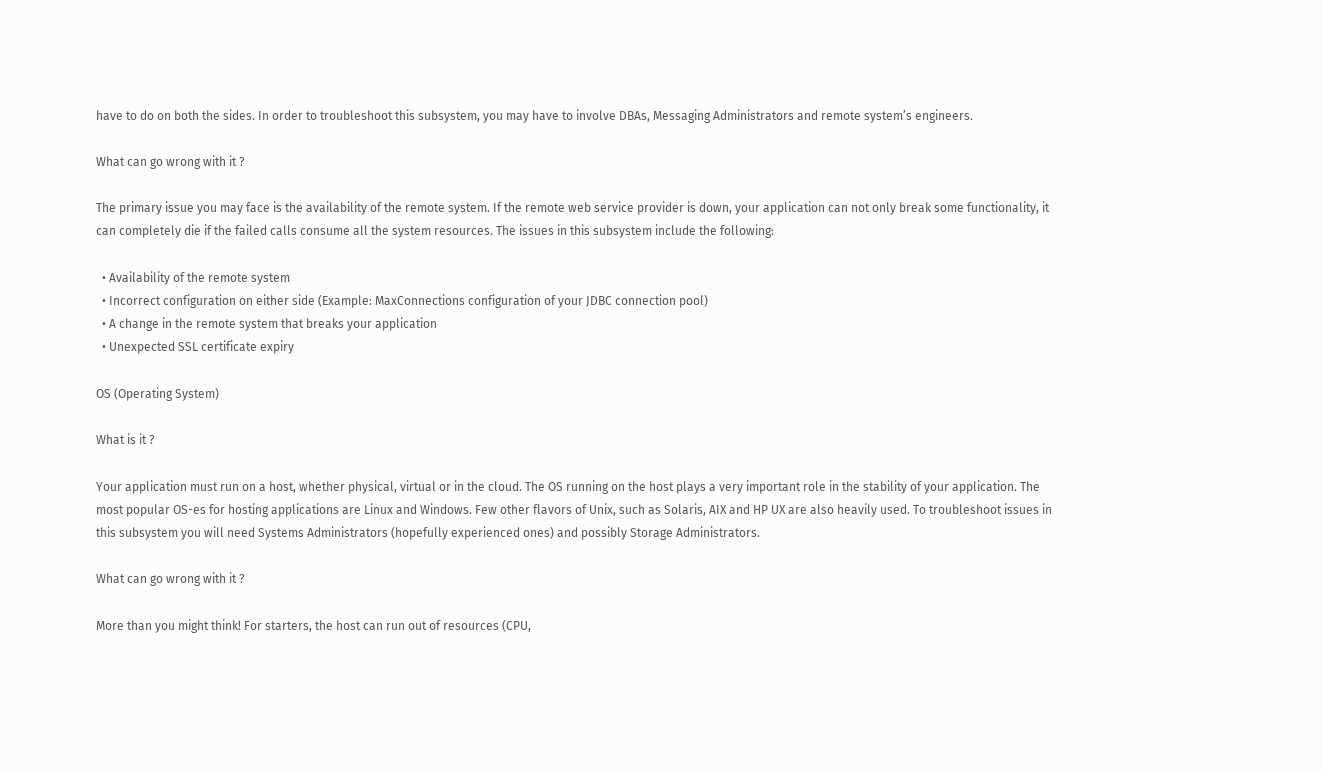have to do on both the sides. In order to troubleshoot this subsystem, you may have to involve DBAs, Messaging Administrators and remote system’s engineers.

What can go wrong with it ?

The primary issue you may face is the availability of the remote system. If the remote web service provider is down, your application can not only break some functionality, it can completely die if the failed calls consume all the system resources. The issues in this subsystem include the following:

  • Availability of the remote system
  • Incorrect configuration on either side (Example: MaxConnections configuration of your JDBC connection pool)
  • A change in the remote system that breaks your application
  • Unexpected SSL certificate expiry

OS (Operating System)

What is it ?

Your application must run on a host, whether physical, virtual or in the cloud. The OS running on the host plays a very important role in the stability of your application. The most popular OS-es for hosting applications are Linux and Windows. Few other flavors of Unix, such as Solaris, AIX and HP UX are also heavily used. To troubleshoot issues in this subsystem you will need Systems Administrators (hopefully experienced ones) and possibly Storage Administrators.

What can go wrong with it ?

More than you might think! For starters, the host can run out of resources (CPU,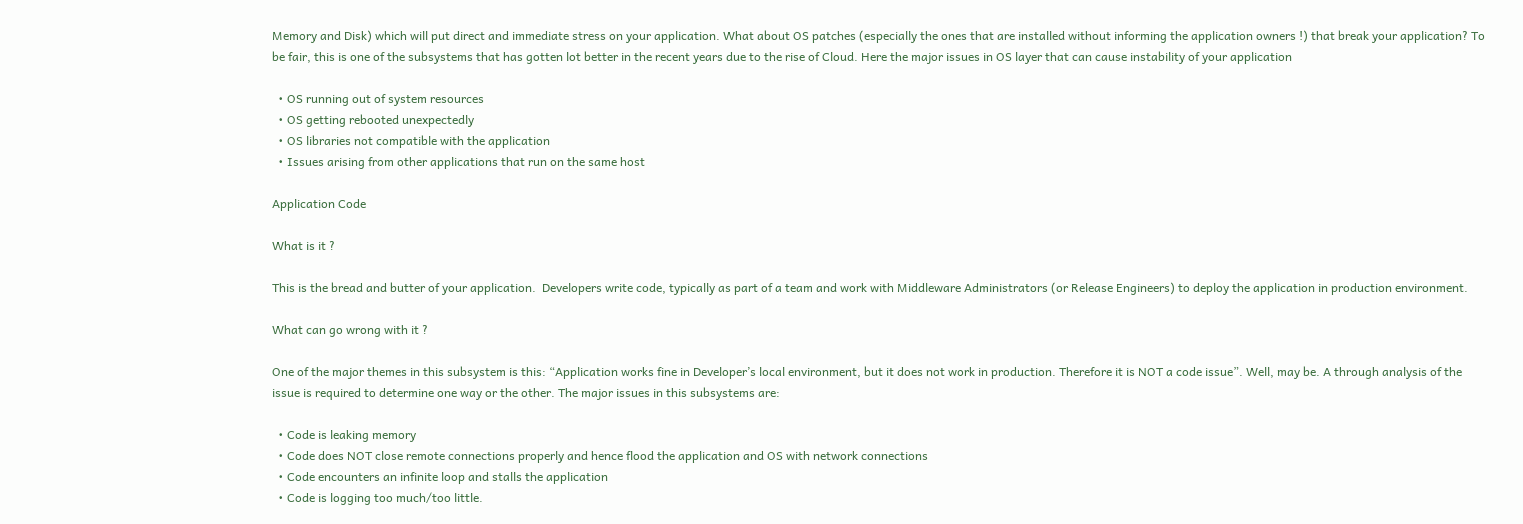Memory and Disk) which will put direct and immediate stress on your application. What about OS patches (especially the ones that are installed without informing the application owners !) that break your application? To be fair, this is one of the subsystems that has gotten lot better in the recent years due to the rise of Cloud. Here the major issues in OS layer that can cause instability of your application

  • OS running out of system resources
  • OS getting rebooted unexpectedly
  • OS libraries not compatible with the application
  • Issues arising from other applications that run on the same host

Application Code

What is it ?

This is the bread and butter of your application.  Developers write code, typically as part of a team and work with Middleware Administrators (or Release Engineers) to deploy the application in production environment.

What can go wrong with it ?

One of the major themes in this subsystem is this: “Application works fine in Developer’s local environment, but it does not work in production. Therefore it is NOT a code issue”. Well, may be. A through analysis of the issue is required to determine one way or the other. The major issues in this subsystems are:

  • Code is leaking memory
  • Code does NOT close remote connections properly and hence flood the application and OS with network connections
  • Code encounters an infinite loop and stalls the application
  • Code is logging too much/too little.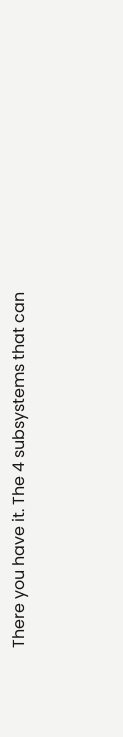There you have it. The 4 subsystems that can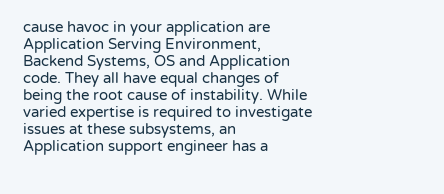cause havoc in your application are Application Serving Environment, Backend Systems, OS and Application code. They all have equal changes of being the root cause of instability. While varied expertise is required to investigate issues at these subsystems, an Application support engineer has a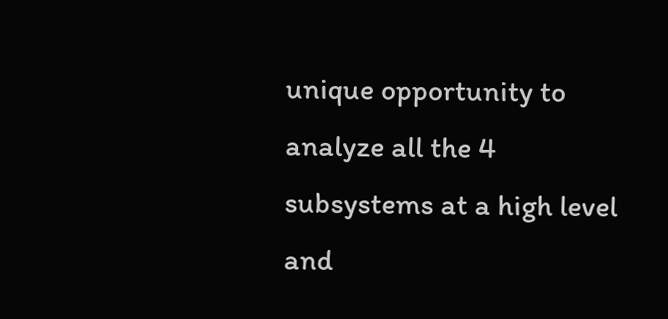unique opportunity to analyze all the 4 subsystems at a high level and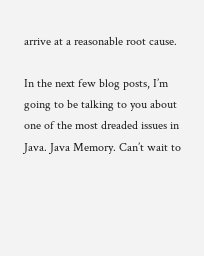arrive at a reasonable root cause.

In the next few blog posts, I’m going to be talking to you about one of the most dreaded issues in Java. Java Memory. Can’t wait to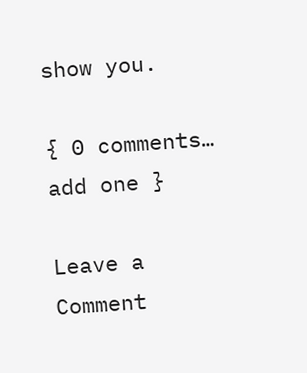show you.

{ 0 comments… add one }

Leave a Comment